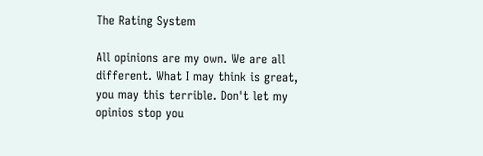The Rating System

All opinions are my own. We are all different. What I may think is great, you may this terrible. Don't let my opinios stop you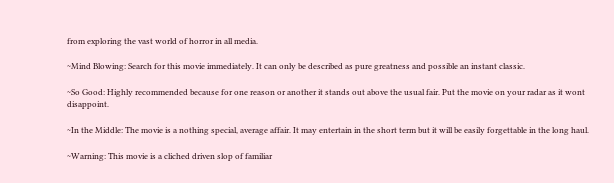from exploring the vast world of horror in all media.

~Mind Blowing: Search for this movie immediately. It can only be described as pure greatness and possible an instant classic.

~So Good: Highly recommended because for one reason or another it stands out above the usual fair. Put the movie on your radar as it wont disappoint.

~In the Middle: The movie is a nothing special, average affair. It may entertain in the short term but it will be easily forgettable in the long haul.

~Warning: This movie is a cliched driven slop of familiar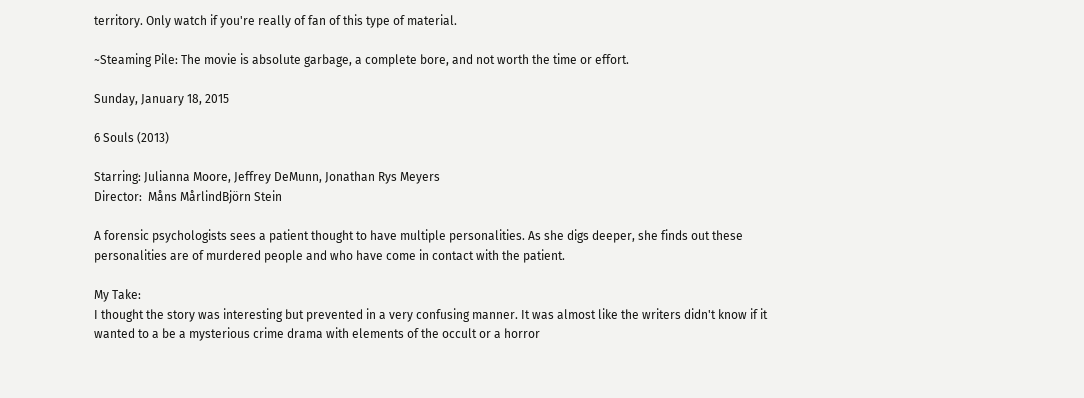territory. Only watch if you're really of fan of this type of material.

~Steaming Pile: The movie is absolute garbage, a complete bore, and not worth the time or effort.

Sunday, January 18, 2015

6 Souls (2013)

Starring: Julianna Moore, Jeffrey DeMunn, Jonathan Rys Meyers
Director:  Måns MårlindBjörn Stein

A forensic psychologists sees a patient thought to have multiple personalities. As she digs deeper, she finds out these personalities are of murdered people and who have come in contact with the patient.

My Take:
I thought the story was interesting but prevented in a very confusing manner. It was almost like the writers didn't know if it wanted to a be a mysterious crime drama with elements of the occult or a horror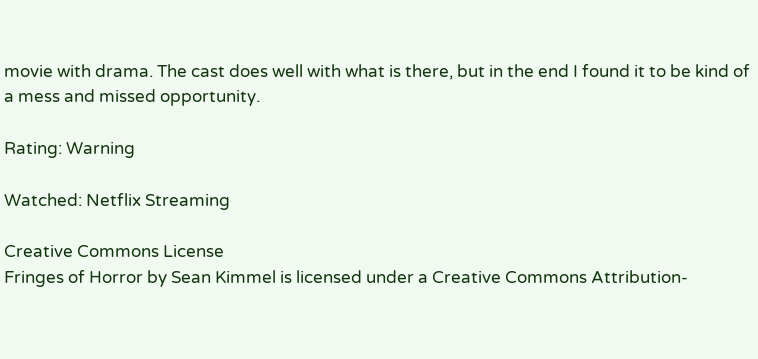movie with drama. The cast does well with what is there, but in the end I found it to be kind of a mess and missed opportunity.

Rating: Warning

Watched: Netflix Streaming

Creative Commons License
Fringes of Horror by Sean Kimmel is licensed under a Creative Commons Attribution-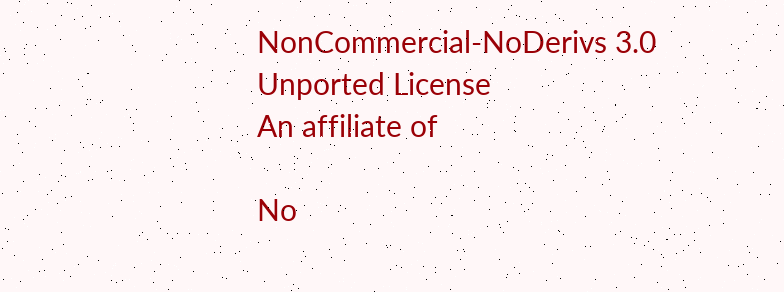NonCommercial-NoDerivs 3.0 Unported License
An affiliate of

No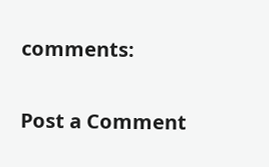comments:

Post a Comment